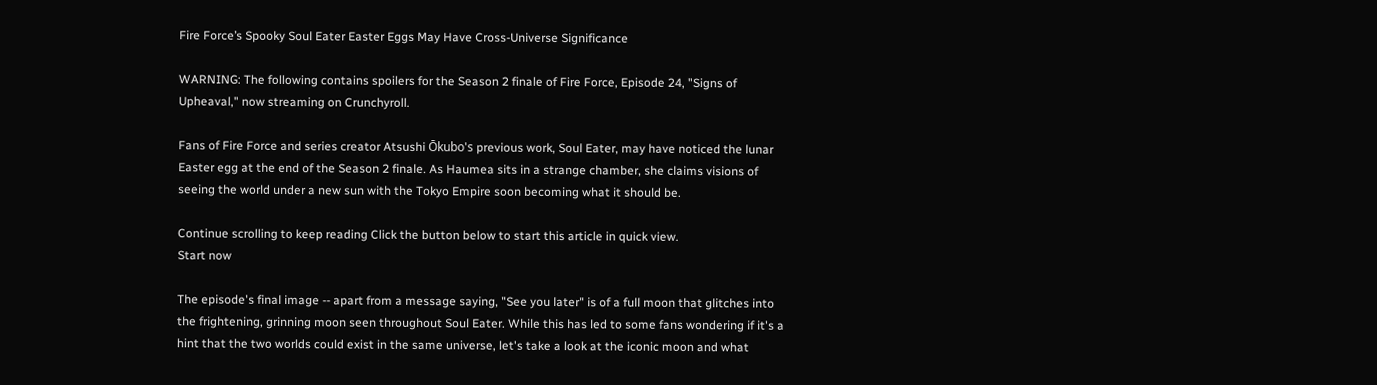Fire Force’s Spooky Soul Eater Easter Eggs May Have Cross-Universe Significance

WARNING: The following contains spoilers for the Season 2 finale of Fire Force, Episode 24, "Signs of Upheaval," now streaming on Crunchyroll.

Fans of Fire Force and series creator Atsushi Ōkubo's previous work, Soul Eater, may have noticed the lunar Easter egg at the end of the Season 2 finale. As Haumea sits in a strange chamber, she claims visions of seeing the world under a new sun with the Tokyo Empire soon becoming what it should be.

Continue scrolling to keep reading Click the button below to start this article in quick view.
Start now

The episode's final image -- apart from a message saying, "See you later" is of a full moon that glitches into the frightening, grinning moon seen throughout Soul Eater. While this has led to some fans wondering if it's a hint that the two worlds could exist in the same universe, let's take a look at the iconic moon and what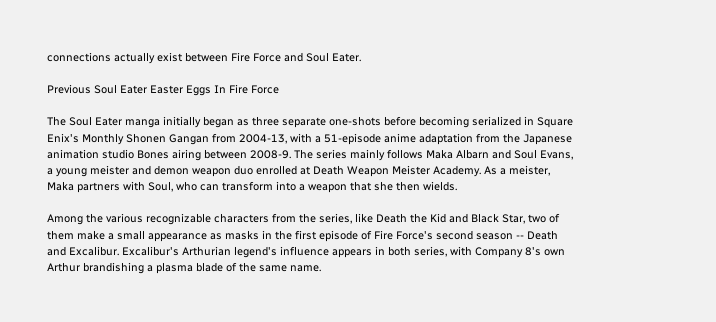connections actually exist between Fire Force and Soul Eater.

Previous Soul Eater Easter Eggs In Fire Force

The Soul Eater manga initially began as three separate one-shots before becoming serialized in Square Enix's Monthly Shonen Gangan from 2004-13, with a 51-episode anime adaptation from the Japanese animation studio Bones airing between 2008-9. The series mainly follows Maka Albarn and Soul Evans, a young meister and demon weapon duo enrolled at Death Weapon Meister Academy. As a meister, Maka partners with Soul, who can transform into a weapon that she then wields.

Among the various recognizable characters from the series, like Death the Kid and Black Star, two of them make a small appearance as masks in the first episode of Fire Force's second season -- Death and Excalibur. Excalibur's Arthurian legend's influence appears in both series, with Company 8's own Arthur brandishing a plasma blade of the same name.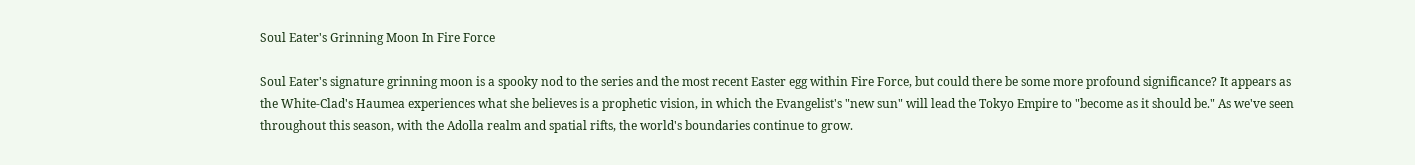Soul Eater's Grinning Moon In Fire Force

Soul Eater's signature grinning moon is a spooky nod to the series and the most recent Easter egg within Fire Force, but could there be some more profound significance? It appears as the White-Clad's Haumea experiences what she believes is a prophetic vision, in which the Evangelist's "new sun" will lead the Tokyo Empire to "become as it should be." As we've seen throughout this season, with the Adolla realm and spatial rifts, the world's boundaries continue to grow.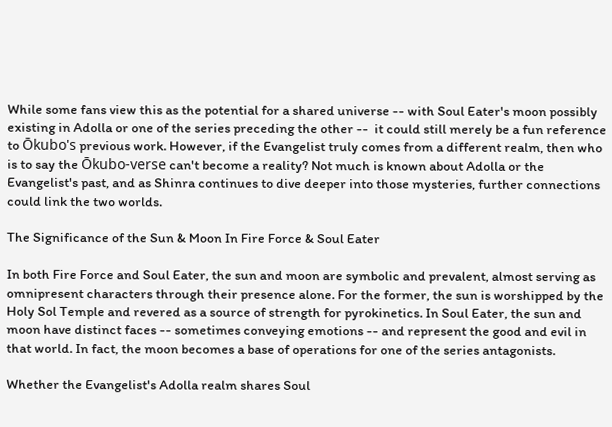While some fans view this as the potential for a shared universe -- with Soul Eater's moon possibly existing in Adolla or one of the series preceding the other --  it could still merely be a fun reference to Ōkubo's previous work. However, if the Evangelist truly comes from a different realm, then who is to say the Ōkubo-verse can't become a reality? Not much is known about Adolla or the Evangelist's past, and as Shinra continues to dive deeper into those mysteries, further connections could link the two worlds.

The Significance of the Sun & Moon In Fire Force & Soul Eater

In both Fire Force and Soul Eater, the sun and moon are symbolic and prevalent, almost serving as omnipresent characters through their presence alone. For the former, the sun is worshipped by the Holy Sol Temple and revered as a source of strength for pyrokinetics. In Soul Eater, the sun and moon have distinct faces -- sometimes conveying emotions -- and represent the good and evil in that world. In fact, the moon becomes a base of operations for one of the series antagonists.

Whether the Evangelist's Adolla realm shares Soul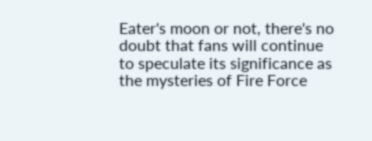Eater's moon or not, there's no doubt that fans will continue to speculate its significance as the mysteries of Fire Force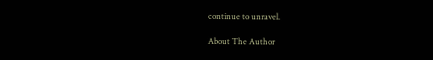continue to unravel.

About The Author